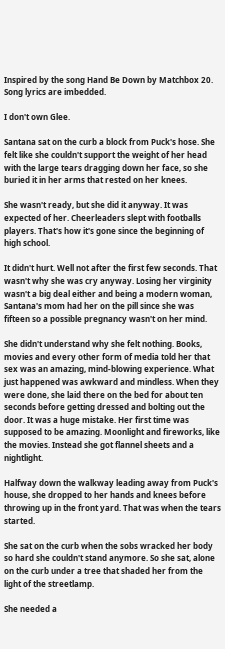Inspired by the song Hand Be Down by Matchbox 20. Song lyrics are imbedded.

I don't own Glee.

Santana sat on the curb a block from Puck's hose. She felt like she couldn't support the weight of her head with the large tears dragging down her face, so she buried it in her arms that rested on her knees.

She wasn't ready, but she did it anyway. It was expected of her. Cheerleaders slept with footballs players. That's how it's gone since the beginning of high school.

It didn't hurt. Well not after the first few seconds. That wasn't why she was cry anyway. Losing her virginity wasn't a big deal either and being a modern woman, Santana's mom had her on the pill since she was fifteen so a possible pregnancy wasn't on her mind.

She didn't understand why she felt nothing. Books, movies and every other form of media told her that sex was an amazing, mind-blowing experience. What just happened was awkward and mindless. When they were done, she laid there on the bed for about ten seconds before getting dressed and bolting out the door. It was a huge mistake. Her first time was supposed to be amazing. Moonlight and fireworks, like the movies. Instead she got flannel sheets and a nightlight.

Halfway down the walkway leading away from Puck's house, she dropped to her hands and knees before throwing up in the front yard. That was when the tears started.

She sat on the curb when the sobs wracked her body so hard she couldn't stand anymore. So she sat, alone on the curb under a tree that shaded her from the light of the streetlamp.

She needed a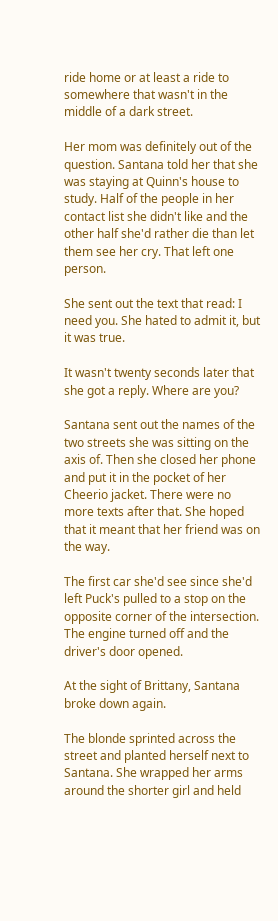ride home or at least a ride to somewhere that wasn't in the middle of a dark street.

Her mom was definitely out of the question. Santana told her that she was staying at Quinn's house to study. Half of the people in her contact list she didn't like and the other half she'd rather die than let them see her cry. That left one person.

She sent out the text that read: I need you. She hated to admit it, but it was true.

It wasn't twenty seconds later that she got a reply. Where are you?

Santana sent out the names of the two streets she was sitting on the axis of. Then she closed her phone and put it in the pocket of her Cheerio jacket. There were no more texts after that. She hoped that it meant that her friend was on the way.

The first car she'd see since she'd left Puck's pulled to a stop on the opposite corner of the intersection. The engine turned off and the driver's door opened.

At the sight of Brittany, Santana broke down again.

The blonde sprinted across the street and planted herself next to Santana. She wrapped her arms around the shorter girl and held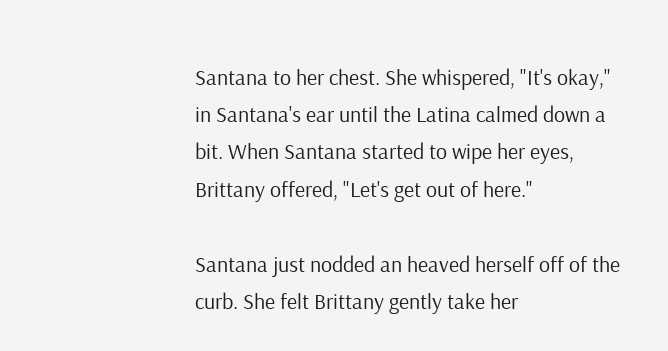Santana to her chest. She whispered, "It's okay," in Santana's ear until the Latina calmed down a bit. When Santana started to wipe her eyes, Brittany offered, "Let's get out of here."

Santana just nodded an heaved herself off of the curb. She felt Brittany gently take her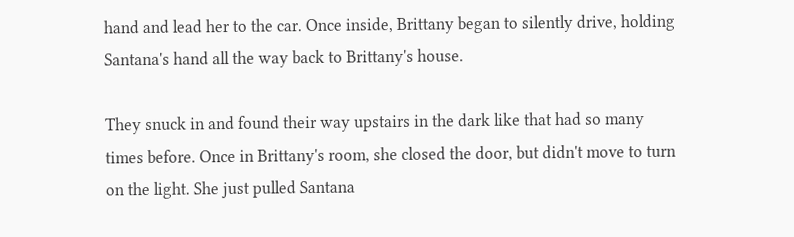hand and lead her to the car. Once inside, Brittany began to silently drive, holding Santana's hand all the way back to Brittany's house.

They snuck in and found their way upstairs in the dark like that had so many times before. Once in Brittany's room, she closed the door, but didn't move to turn on the light. She just pulled Santana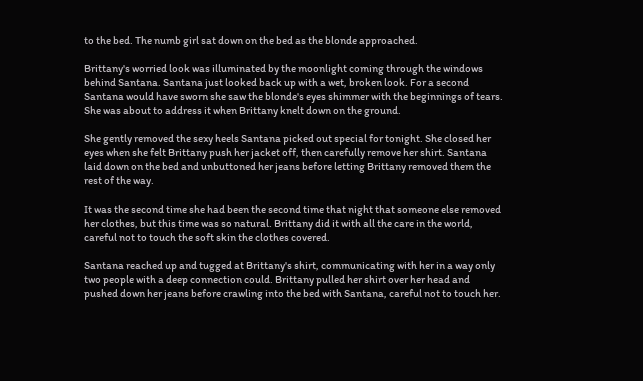to the bed. The numb girl sat down on the bed as the blonde approached.

Brittany's worried look was illuminated by the moonlight coming through the windows behind Santana. Santana just looked back up with a wet, broken look. For a second Santana would have sworn she saw the blonde's eyes shimmer with the beginnings of tears. She was about to address it when Brittany knelt down on the ground.

She gently removed the sexy heels Santana picked out special for tonight. She closed her eyes when she felt Brittany push her jacket off, then carefully remove her shirt. Santana laid down on the bed and unbuttoned her jeans before letting Brittany removed them the rest of the way.

It was the second time she had been the second time that night that someone else removed her clothes, but this time was so natural. Brittany did it with all the care in the world, careful not to touch the soft skin the clothes covered.

Santana reached up and tugged at Brittany's shirt, communicating with her in a way only two people with a deep connection could. Brittany pulled her shirt over her head and pushed down her jeans before crawling into the bed with Santana, careful not to touch her.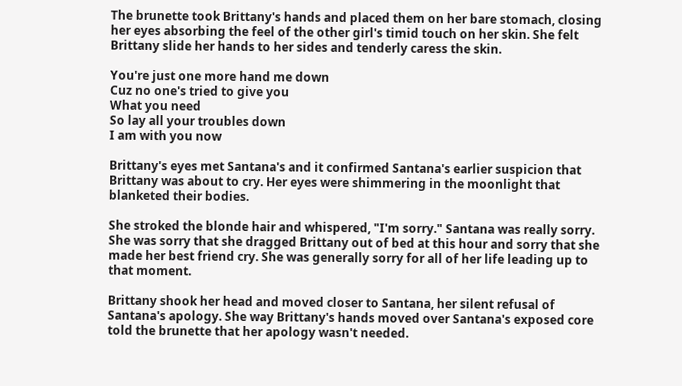The brunette took Brittany's hands and placed them on her bare stomach, closing her eyes absorbing the feel of the other girl's timid touch on her skin. She felt Brittany slide her hands to her sides and tenderly caress the skin.

You're just one more hand me down
Cuz no one's tried to give you
What you need
So lay all your troubles down
I am with you now

Brittany's eyes met Santana's and it confirmed Santana's earlier suspicion that Brittany was about to cry. Her eyes were shimmering in the moonlight that blanketed their bodies.

She stroked the blonde hair and whispered, "I'm sorry." Santana was really sorry. She was sorry that she dragged Brittany out of bed at this hour and sorry that she made her best friend cry. She was generally sorry for all of her life leading up to that moment.

Brittany shook her head and moved closer to Santana, her silent refusal of Santana's apology. She way Brittany's hands moved over Santana's exposed core told the brunette that her apology wasn't needed.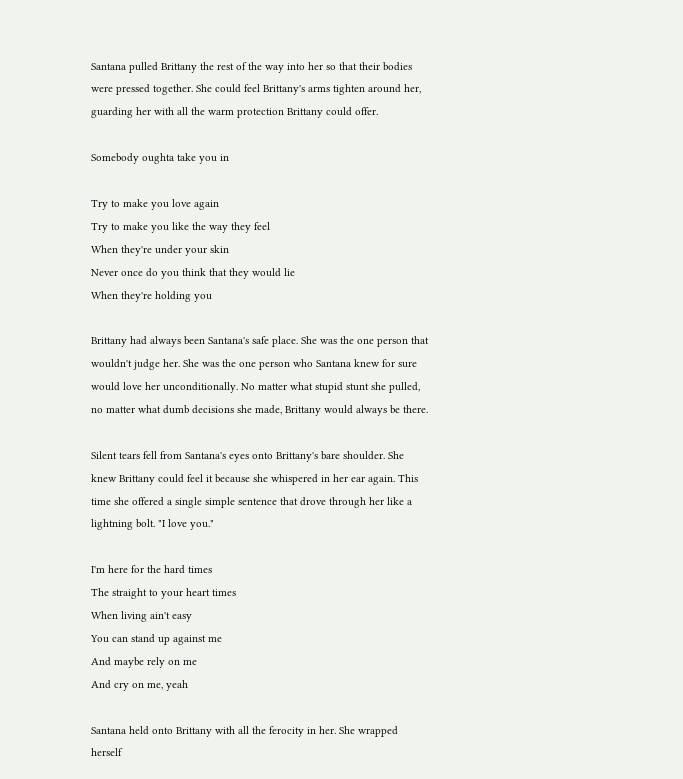Santana pulled Brittany the rest of the way into her so that their bodies were pressed together. She could feel Brittany's arms tighten around her, guarding her with all the warm protection Brittany could offer.

Somebody oughta take you in

Try to make you love again
Try to make you like the way they feel
When they're under your skin
Never once do you think that they would lie
When they're holding you

Brittany had always been Santana's safe place. She was the one person that wouldn't judge her. She was the one person who Santana knew for sure would love her unconditionally. No matter what stupid stunt she pulled, no matter what dumb decisions she made, Brittany would always be there.

Silent tears fell from Santana's eyes onto Brittany's bare shoulder. She knew Brittany could feel it because she whispered in her ear again. This time she offered a single simple sentence that drove through her like a lightning bolt. "I love you."

I'm here for the hard times
The straight to your heart times
When living ain't easy
You can stand up against me
And maybe rely on me
And cry on me, yeah

Santana held onto Brittany with all the ferocity in her. She wrapped herself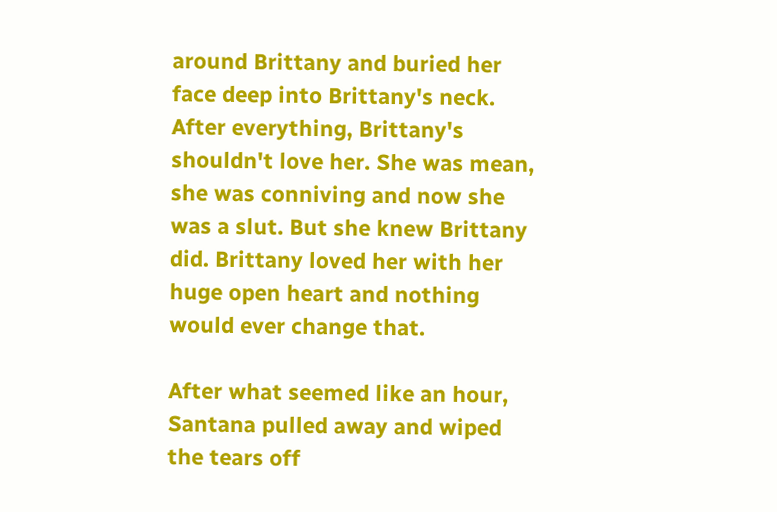around Brittany and buried her face deep into Brittany's neck. After everything, Brittany's shouldn't love her. She was mean, she was conniving and now she was a slut. But she knew Brittany did. Brittany loved her with her huge open heart and nothing would ever change that.

After what seemed like an hour, Santana pulled away and wiped the tears off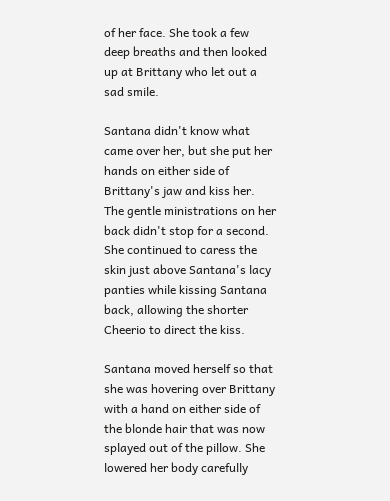of her face. She took a few deep breaths and then looked up at Brittany who let out a sad smile.

Santana didn't know what came over her, but she put her hands on either side of Brittany's jaw and kiss her. The gentle ministrations on her back didn't stop for a second. She continued to caress the skin just above Santana's lacy panties while kissing Santana back, allowing the shorter Cheerio to direct the kiss.

Santana moved herself so that she was hovering over Brittany with a hand on either side of the blonde hair that was now splayed out of the pillow. She lowered her body carefully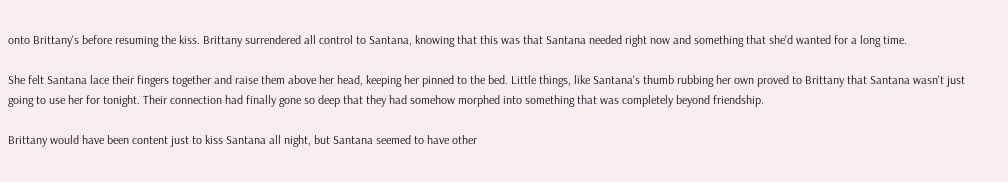onto Brittany's before resuming the kiss. Brittany surrendered all control to Santana, knowing that this was that Santana needed right now and something that she'd wanted for a long time.

She felt Santana lace their fingers together and raise them above her head, keeping her pinned to the bed. Little things, like Santana's thumb rubbing her own proved to Brittany that Santana wasn't just going to use her for tonight. Their connection had finally gone so deep that they had somehow morphed into something that was completely beyond friendship.

Brittany would have been content just to kiss Santana all night, but Santana seemed to have other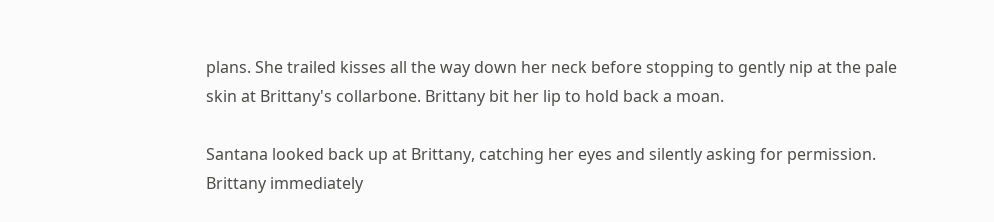plans. She trailed kisses all the way down her neck before stopping to gently nip at the pale skin at Brittany's collarbone. Brittany bit her lip to hold back a moan.

Santana looked back up at Brittany, catching her eyes and silently asking for permission. Brittany immediately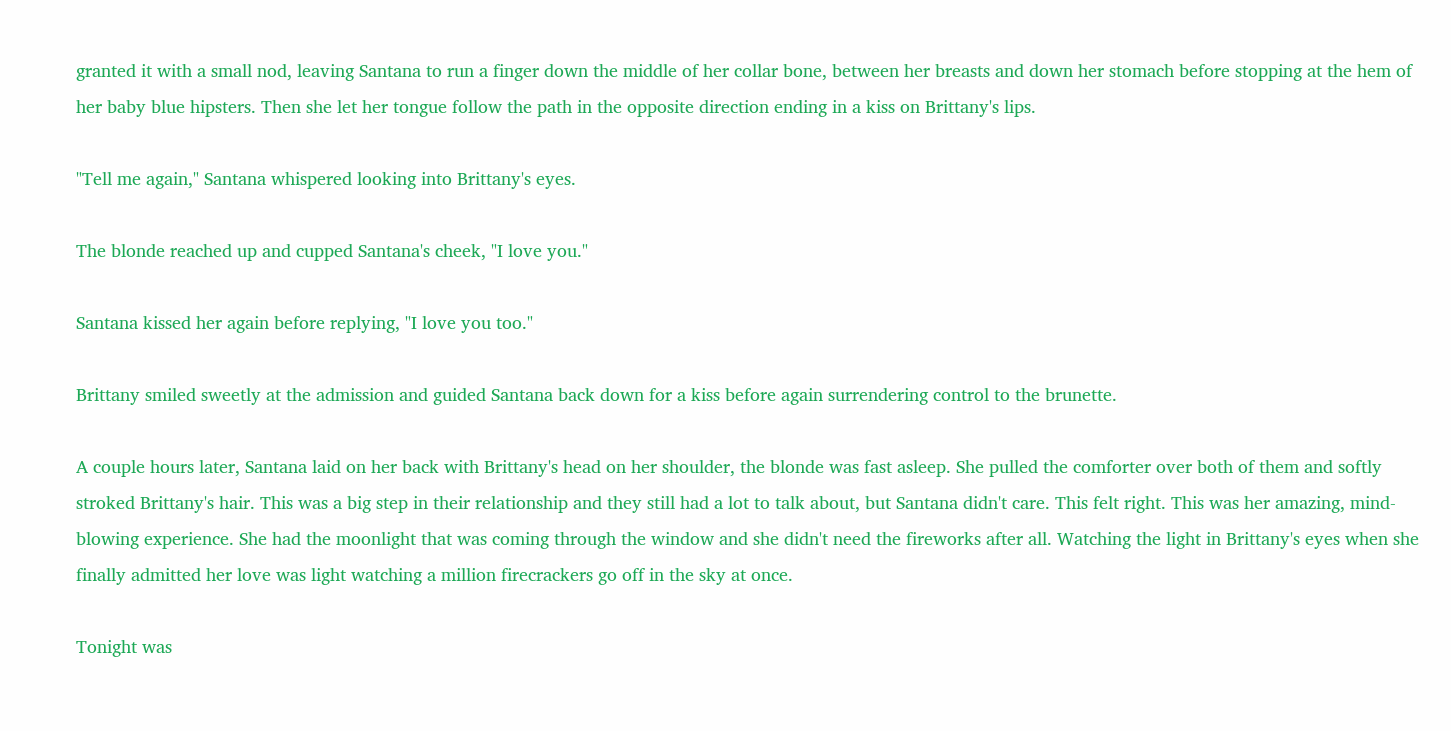granted it with a small nod, leaving Santana to run a finger down the middle of her collar bone, between her breasts and down her stomach before stopping at the hem of her baby blue hipsters. Then she let her tongue follow the path in the opposite direction ending in a kiss on Brittany's lips.

"Tell me again," Santana whispered looking into Brittany's eyes.

The blonde reached up and cupped Santana's cheek, "I love you."

Santana kissed her again before replying, "I love you too."

Brittany smiled sweetly at the admission and guided Santana back down for a kiss before again surrendering control to the brunette.

A couple hours later, Santana laid on her back with Brittany's head on her shoulder, the blonde was fast asleep. She pulled the comforter over both of them and softly stroked Brittany's hair. This was a big step in their relationship and they still had a lot to talk about, but Santana didn't care. This felt right. This was her amazing, mind-blowing experience. She had the moonlight that was coming through the window and she didn't need the fireworks after all. Watching the light in Brittany's eyes when she finally admitted her love was light watching a million firecrackers go off in the sky at once.

Tonight was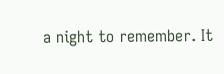a night to remember. It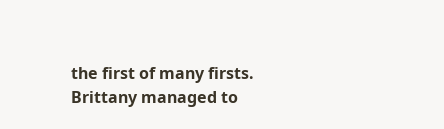the first of many firsts. Brittany managed to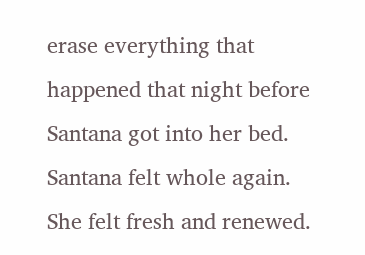erase everything that happened that night before Santana got into her bed. Santana felt whole again. She felt fresh and renewed.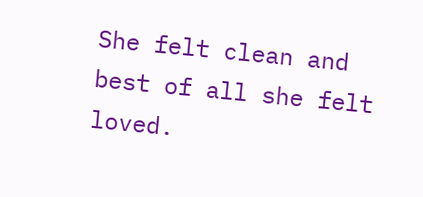She felt clean and best of all she felt loved.